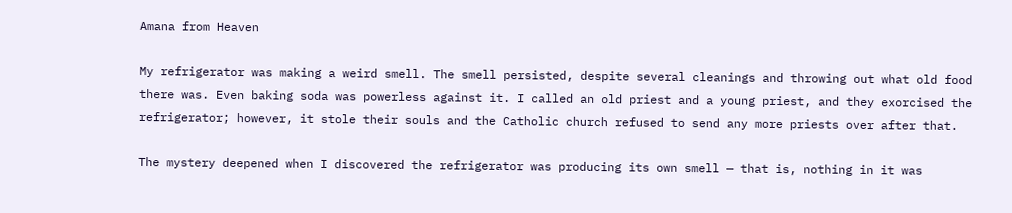Amana from Heaven

My refrigerator was making a weird smell. The smell persisted, despite several cleanings and throwing out what old food there was. Even baking soda was powerless against it. I called an old priest and a young priest, and they exorcised the refrigerator; however, it stole their souls and the Catholic church refused to send any more priests over after that.

The mystery deepened when I discovered the refrigerator was producing its own smell — that is, nothing in it was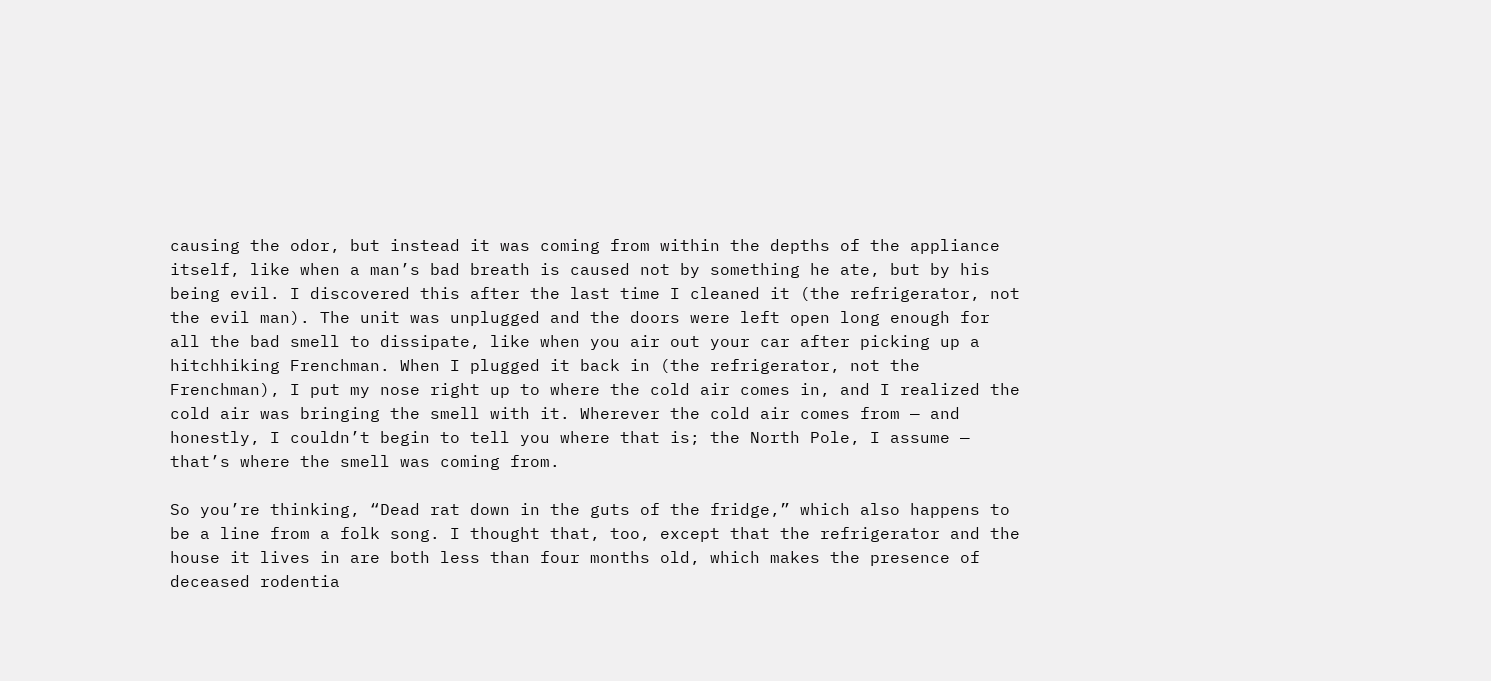causing the odor, but instead it was coming from within the depths of the appliance itself, like when a man’s bad breath is caused not by something he ate, but by his being evil. I discovered this after the last time I cleaned it (the refrigerator, not the evil man). The unit was unplugged and the doors were left open long enough for all the bad smell to dissipate, like when you air out your car after picking up a hitchhiking Frenchman. When I plugged it back in (the refrigerator, not the Frenchman), I put my nose right up to where the cold air comes in, and I realized the cold air was bringing the smell with it. Wherever the cold air comes from — and honestly, I couldn’t begin to tell you where that is; the North Pole, I assume — that’s where the smell was coming from.

So you’re thinking, “Dead rat down in the guts of the fridge,” which also happens to be a line from a folk song. I thought that, too, except that the refrigerator and the house it lives in are both less than four months old, which makes the presence of deceased rodentia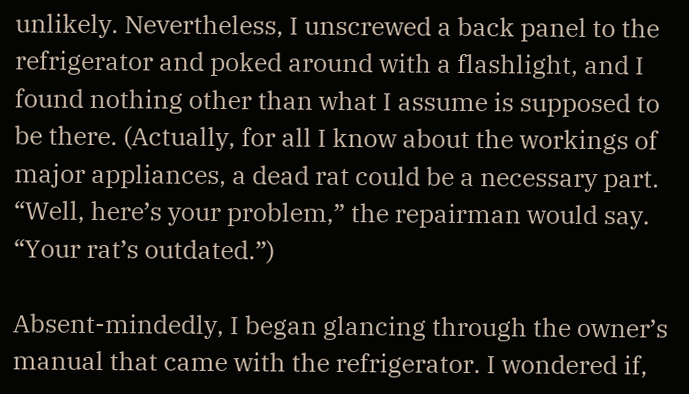unlikely. Nevertheless, I unscrewed a back panel to the refrigerator and poked around with a flashlight, and I found nothing other than what I assume is supposed to be there. (Actually, for all I know about the workings of major appliances, a dead rat could be a necessary part. “Well, here’s your problem,” the repairman would say. “Your rat’s outdated.”)

Absent-mindedly, I began glancing through the owner’s manual that came with the refrigerator. I wondered if,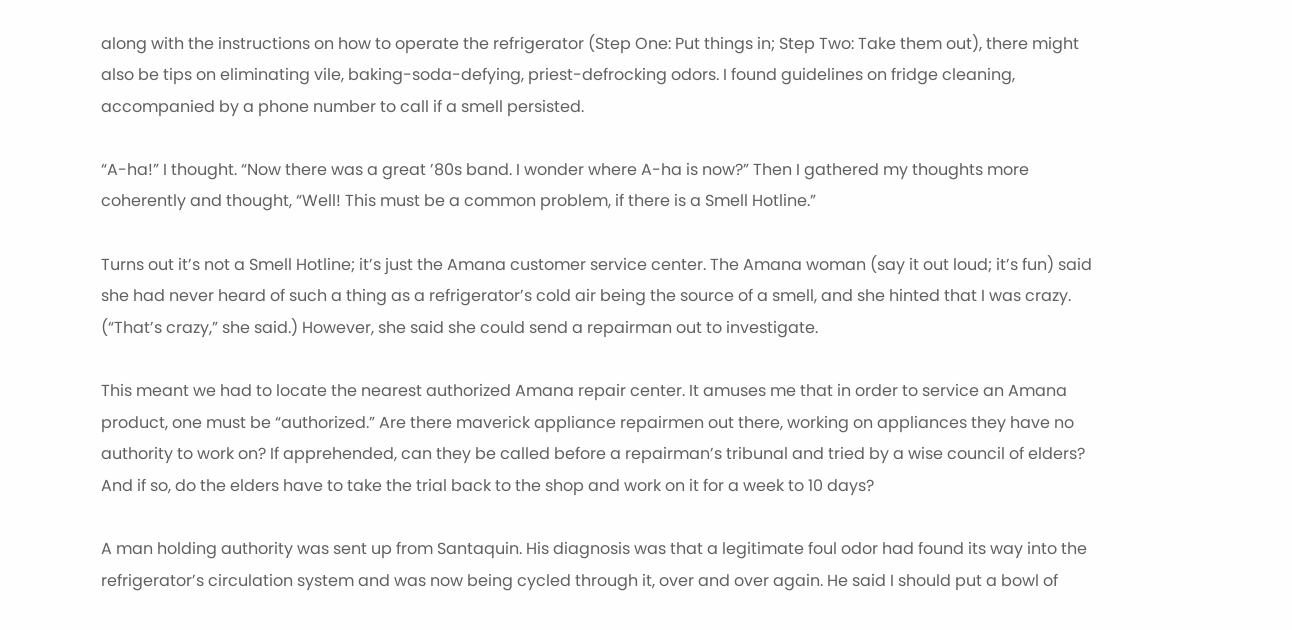along with the instructions on how to operate the refrigerator (Step One: Put things in; Step Two: Take them out), there might also be tips on eliminating vile, baking-soda-defying, priest-defrocking odors. I found guidelines on fridge cleaning, accompanied by a phone number to call if a smell persisted.

“A-ha!” I thought. “Now there was a great ’80s band. I wonder where A-ha is now?” Then I gathered my thoughts more coherently and thought, “Well! This must be a common problem, if there is a Smell Hotline.”

Turns out it’s not a Smell Hotline; it’s just the Amana customer service center. The Amana woman (say it out loud; it’s fun) said she had never heard of such a thing as a refrigerator’s cold air being the source of a smell, and she hinted that I was crazy. (“That’s crazy,” she said.) However, she said she could send a repairman out to investigate.

This meant we had to locate the nearest authorized Amana repair center. It amuses me that in order to service an Amana product, one must be “authorized.” Are there maverick appliance repairmen out there, working on appliances they have no authority to work on? If apprehended, can they be called before a repairman’s tribunal and tried by a wise council of elders? And if so, do the elders have to take the trial back to the shop and work on it for a week to 10 days?

A man holding authority was sent up from Santaquin. His diagnosis was that a legitimate foul odor had found its way into the refrigerator’s circulation system and was now being cycled through it, over and over again. He said I should put a bowl of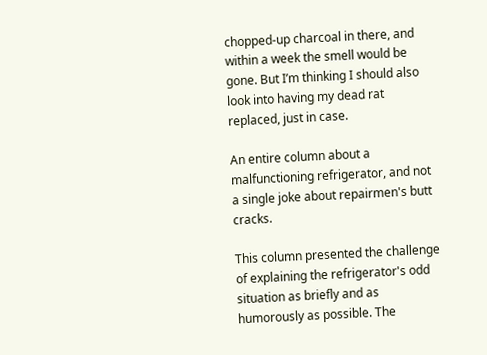chopped-up charcoal in there, and within a week the smell would be gone. But I’m thinking I should also look into having my dead rat replaced, just in case.

An entire column about a malfunctioning refrigerator, and not a single joke about repairmen's butt cracks.

This column presented the challenge of explaining the refrigerator's odd situation as briefly and as humorously as possible. The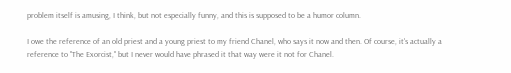problem itself is amusing, I think, but not especially funny, and this is supposed to be a humor column.

I owe the reference of an old priest and a young priest to my friend Chanel, who says it now and then. Of course, it's actually a reference to "The Exorcist," but I never would have phrased it that way were it not for Chanel.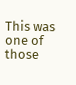This was one of those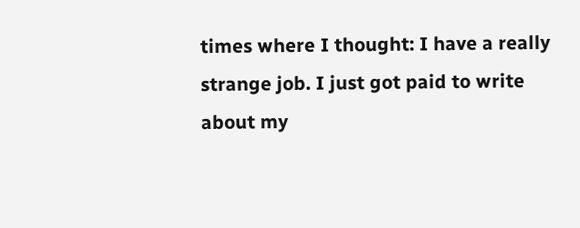times where I thought: I have a really strange job. I just got paid to write about my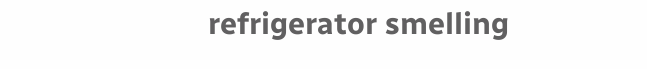refrigerator smelling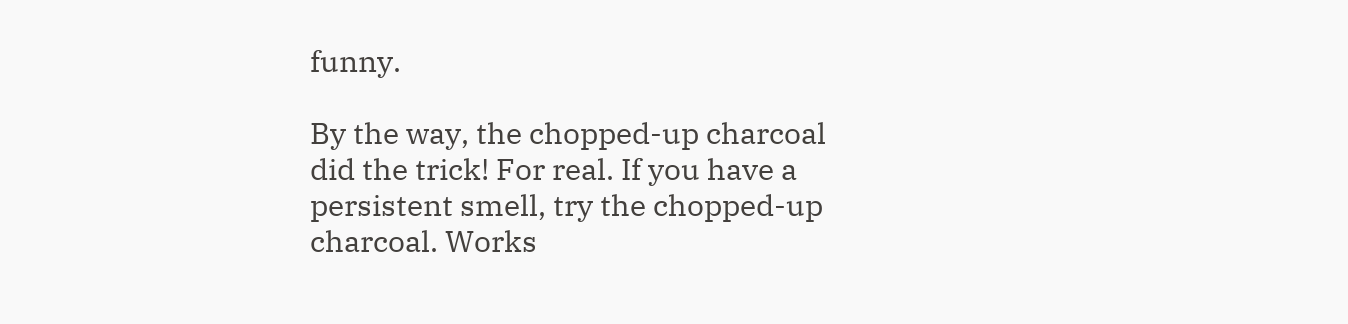funny.

By the way, the chopped-up charcoal did the trick! For real. If you have a persistent smell, try the chopped-up charcoal. Works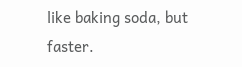like baking soda, but faster.